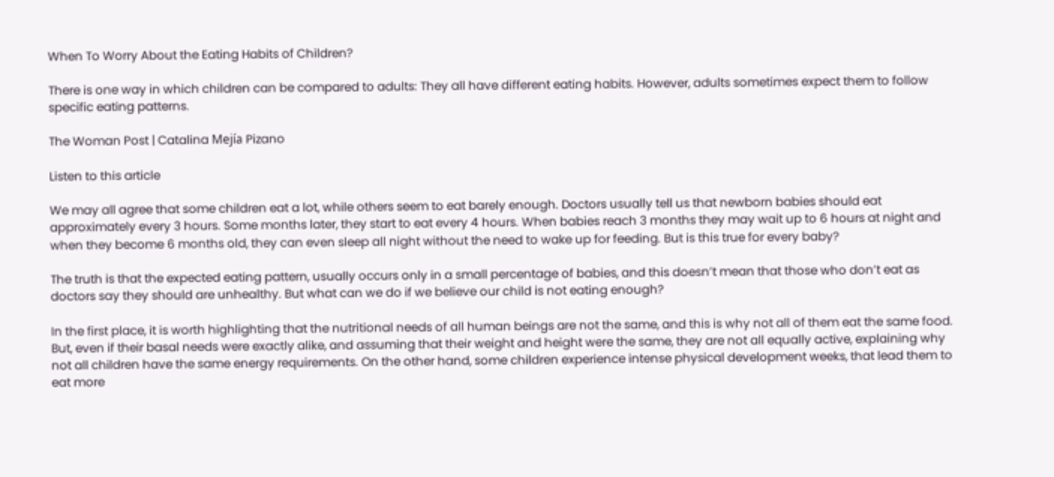When To Worry About the Eating Habits of Children?

There is one way in which children can be compared to adults: They all have different eating habits. However, adults sometimes expect them to follow specific eating patterns.

The Woman Post | Catalina Mejía Pizano

Listen to this article

We may all agree that some children eat a lot, while others seem to eat barely enough. Doctors usually tell us that newborn babies should eat approximately every 3 hours. Some months later, they start to eat every 4 hours. When babies reach 3 months they may wait up to 6 hours at night and when they become 6 months old, they can even sleep all night without the need to wake up for feeding. But is this true for every baby?

The truth is that the expected eating pattern, usually occurs only in a small percentage of babies, and this doesn’t mean that those who don’t eat as doctors say they should are unhealthy. But what can we do if we believe our child is not eating enough?

In the first place, it is worth highlighting that the nutritional needs of all human beings are not the same, and this is why not all of them eat the same food. But, even if their basal needs were exactly alike, and assuming that their weight and height were the same, they are not all equally active, explaining why not all children have the same energy requirements. On the other hand, some children experience intense physical development weeks, that lead them to eat more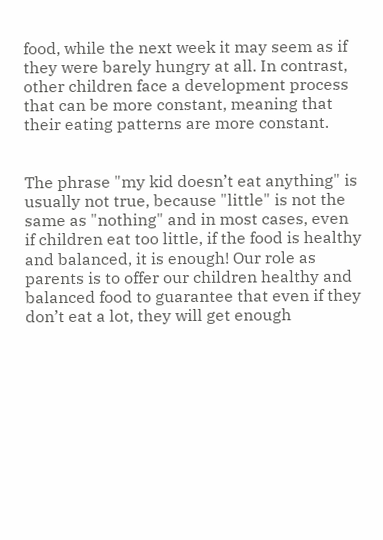food, while the next week it may seem as if they were barely hungry at all. In contrast, other children face a development process that can be more constant, meaning that their eating patterns are more constant.


The phrase "my kid doesn’t eat anything" is usually not true, because "little" is not the same as "nothing" and in most cases, even if children eat too little, if the food is healthy and balanced, it is enough! Our role as parents is to offer our children healthy and balanced food to guarantee that even if they don’t eat a lot, they will get enough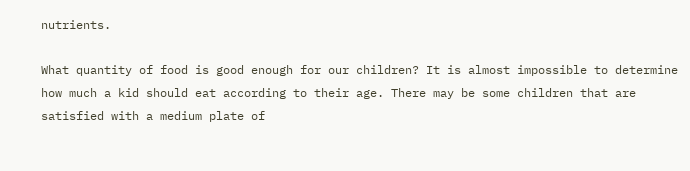nutrients.

What quantity of food is good enough for our children? It is almost impossible to determine how much a kid should eat according to their age. There may be some children that are satisfied with a medium plate of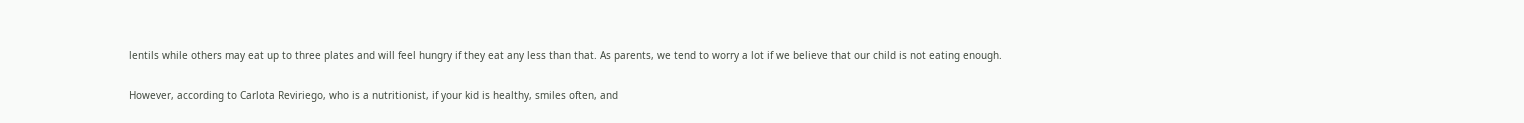lentils while others may eat up to three plates and will feel hungry if they eat any less than that. As parents, we tend to worry a lot if we believe that our child is not eating enough.

However, according to Carlota Reviriego, who is a nutritionist, if your kid is healthy, smiles often, and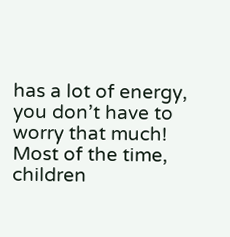has a lot of energy, you don’t have to worry that much! Most of the time, children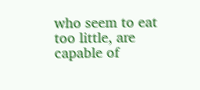who seem to eat too little, are capable of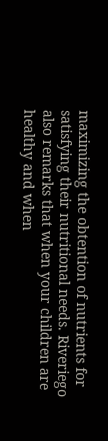maximizing the obtention of nutrients for satisfying their nutritional needs. Riveriego also remarks that when your children are healthy and when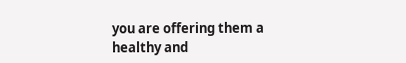you are offering them a healthy and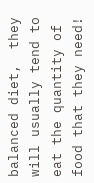balanced diet,  they will usually tend to eat the quantity of food that they need!